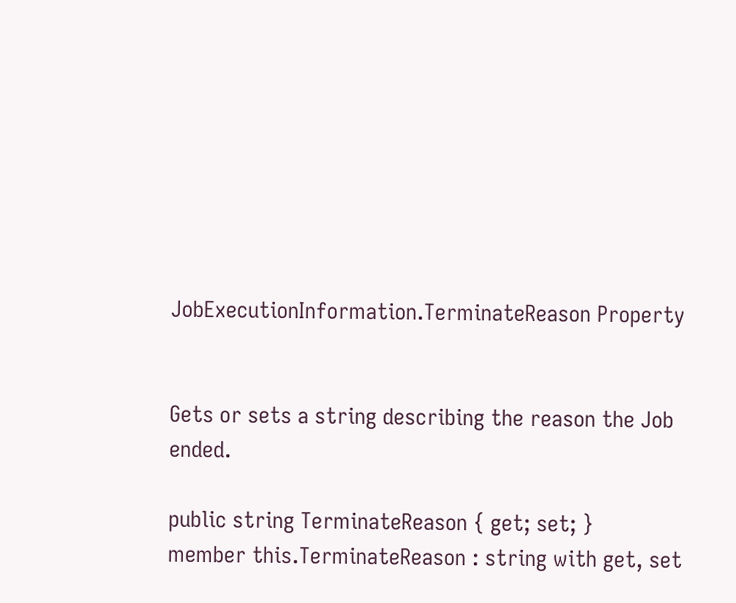JobExecutionInformation.TerminateReason Property


Gets or sets a string describing the reason the Job ended.

public string TerminateReason { get; set; }
member this.TerminateReason : string with get, set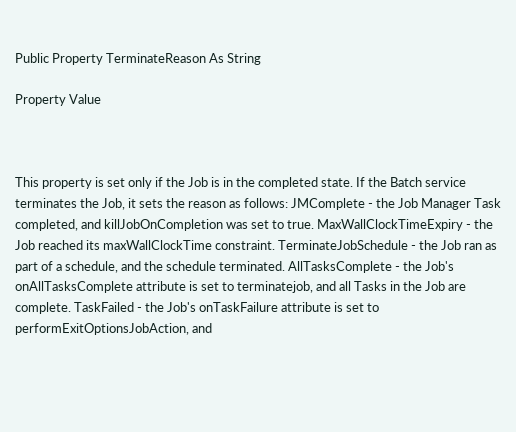Public Property TerminateReason As String

Property Value



This property is set only if the Job is in the completed state. If the Batch service terminates the Job, it sets the reason as follows: JMComplete - the Job Manager Task completed, and killJobOnCompletion was set to true. MaxWallClockTimeExpiry - the Job reached its maxWallClockTime constraint. TerminateJobSchedule - the Job ran as part of a schedule, and the schedule terminated. AllTasksComplete - the Job's onAllTasksComplete attribute is set to terminatejob, and all Tasks in the Job are complete. TaskFailed - the Job's onTaskFailure attribute is set to performExitOptionsJobAction, and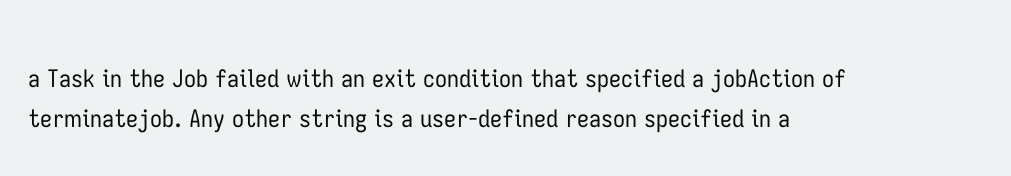a Task in the Job failed with an exit condition that specified a jobAction of terminatejob. Any other string is a user-defined reason specified in a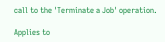call to the 'Terminate a Job' operation.

Applies to